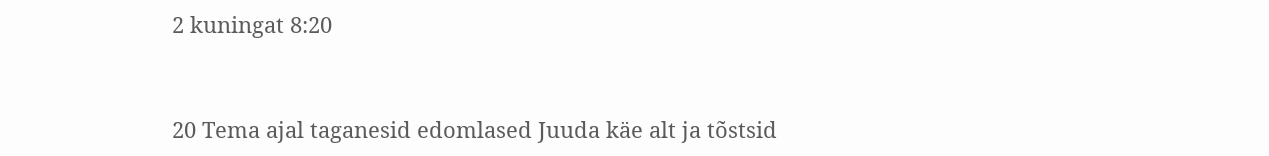2 kuningat 8:20



20 Tema ajal taganesid edomlased Juuda käe alt ja tõstsid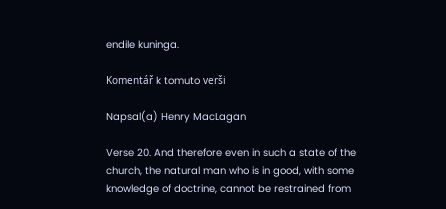endile kuninga.

Komentář k tomuto verši

Napsal(a) Henry MacLagan

Verse 20. And therefore even in such a state of the church, the natural man who is in good, with some knowledge of doctrine, cannot be restrained from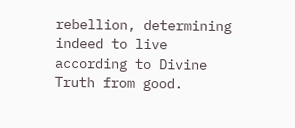rebellion, determining indeed to live according to Divine Truth from good.